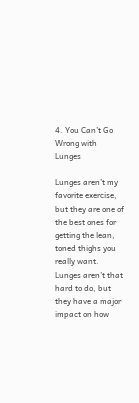4. You Can’t Go Wrong with Lunges

Lunges aren’t my favorite exercise, but they are one of the best ones for getting the lean, toned thighs you really want. Lunges aren’t that hard to do, but they have a major impact on how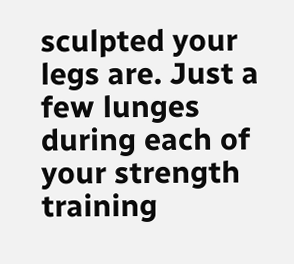sculpted your legs are. Just a few lunges during each of your strength training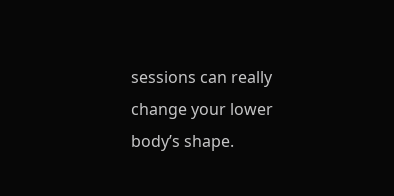sessions can really change your lower body’s shape.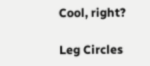Cool, right?

Leg Circles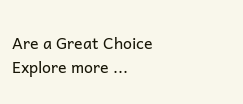Are a Great Choice
Explore more ...